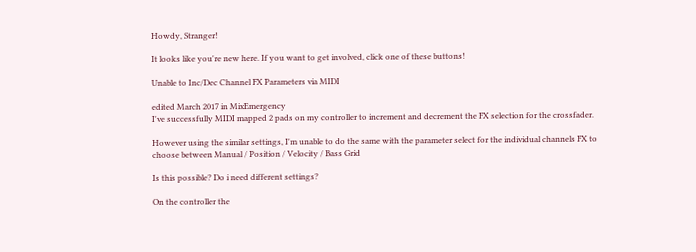Howdy, Stranger!

It looks like you're new here. If you want to get involved, click one of these buttons!

Unable to Inc/Dec Channel FX Parameters via MIDI

edited March 2017 in MixEmergency
I've successfully MIDI mapped 2 pads on my controller to increment and decrement the FX selection for the crossfader.

However using the similar settings, I'm unable to do the same with the parameter select for the individual channels FX to choose between Manual / Position / Velocity / Bass Grid

Is this possible? Do i need different settings?

On the controller the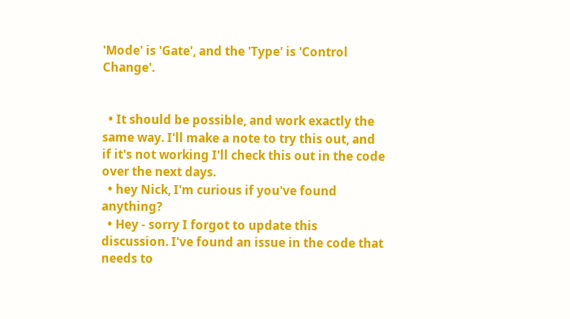'Mode' is 'Gate', and the 'Type' is 'Control Change'.


  • It should be possible, and work exactly the same way. I'll make a note to try this out, and if it's not working I'll check this out in the code over the next days.
  • hey Nick, I'm curious if you've found anything?
  • Hey - sorry I forgot to update this discussion. I've found an issue in the code that needs to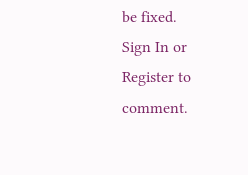be fixed.
Sign In or Register to comment.